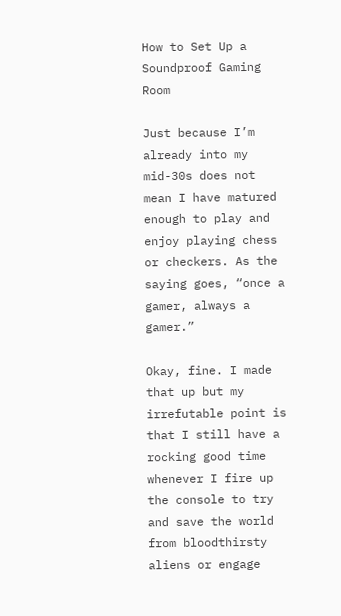How to Set Up a Soundproof Gaming Room

Just because I’m already into my mid-30s does not mean I have matured enough to play and enjoy playing chess or checkers. As the saying goes, “once a gamer, always a gamer.”

Okay, fine. I made that up but my irrefutable point is that I still have a rocking good time whenever I fire up the console to try and save the world from bloodthirsty aliens or engage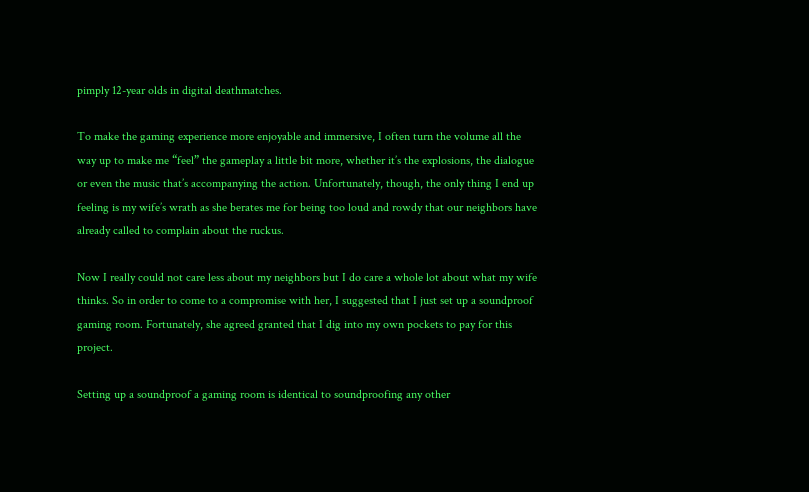pimply 12-year olds in digital deathmatches.

To make the gaming experience more enjoyable and immersive, I often turn the volume all the way up to make me “feel” the gameplay a little bit more, whether it’s the explosions, the dialogue or even the music that’s accompanying the action. Unfortunately, though, the only thing I end up feeling is my wife’s wrath as she berates me for being too loud and rowdy that our neighbors have already called to complain about the ruckus.

Now I really could not care less about my neighbors but I do care a whole lot about what my wife thinks. So in order to come to a compromise with her, I suggested that I just set up a soundproof gaming room. Fortunately, she agreed granted that I dig into my own pockets to pay for this project.

Setting up a soundproof a gaming room is identical to soundproofing any other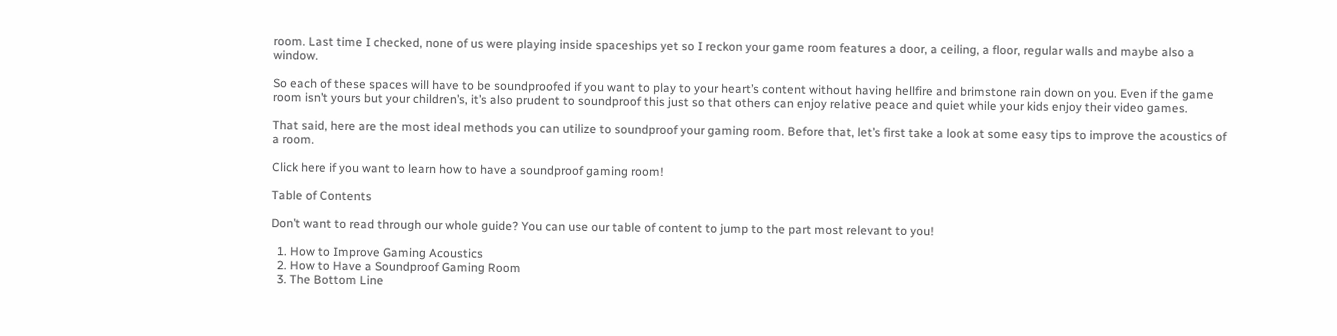room. Last time I checked, none of us were playing inside spaceships yet so I reckon your game room features a door, a ceiling, a floor, regular walls and maybe also a window.

So each of these spaces will have to be soundproofed if you want to play to your heart’s content without having hellfire and brimstone rain down on you. Even if the game room isn’t yours but your children’s, it’s also prudent to soundproof this just so that others can enjoy relative peace and quiet while your kids enjoy their video games.

That said, here are the most ideal methods you can utilize to soundproof your gaming room. Before that, let’s first take a look at some easy tips to improve the acoustics of a room.

Click here if you want to learn how to have a soundproof gaming room!

Table of Contents

Don’t want to read through our whole guide? You can use our table of content to jump to the part most relevant to you!

  1. How to Improve Gaming Acoustics
  2. How to Have a Soundproof Gaming Room
  3. The Bottom Line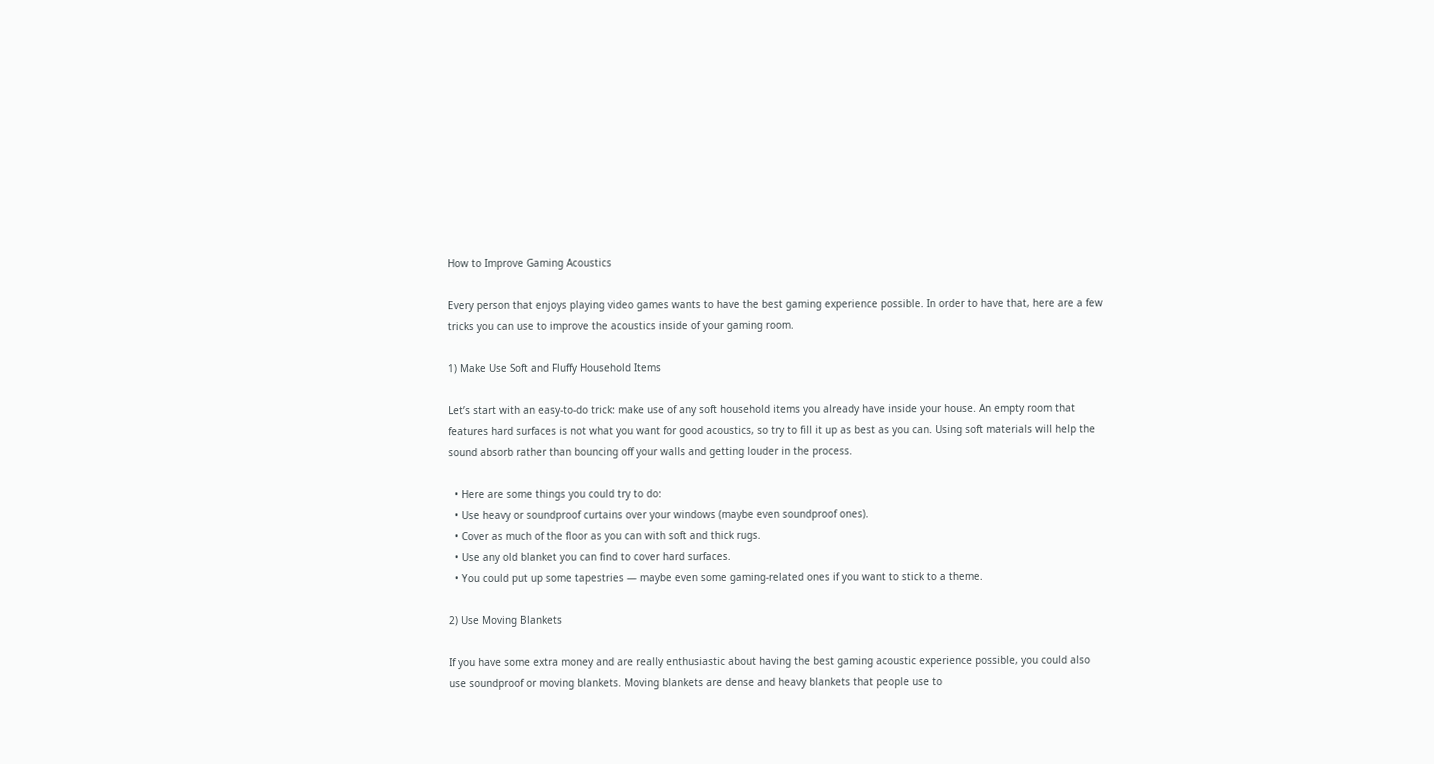How to Improve Gaming Acoustics

Every person that enjoys playing video games wants to have the best gaming experience possible. In order to have that, here are a few tricks you can use to improve the acoustics inside of your gaming room.

1) Make Use Soft and Fluffy Household Items

Let’s start with an easy-to-do trick: make use of any soft household items you already have inside your house. An empty room that features hard surfaces is not what you want for good acoustics, so try to fill it up as best as you can. Using soft materials will help the sound absorb rather than bouncing off your walls and getting louder in the process.

  • Here are some things you could try to do:
  • Use heavy or soundproof curtains over your windows (maybe even soundproof ones).
  • Cover as much of the floor as you can with soft and thick rugs.
  • Use any old blanket you can find to cover hard surfaces.
  • You could put up some tapestries — maybe even some gaming-related ones if you want to stick to a theme.

2) Use Moving Blankets

If you have some extra money and are really enthusiastic about having the best gaming acoustic experience possible, you could also use soundproof or moving blankets. Moving blankets are dense and heavy blankets that people use to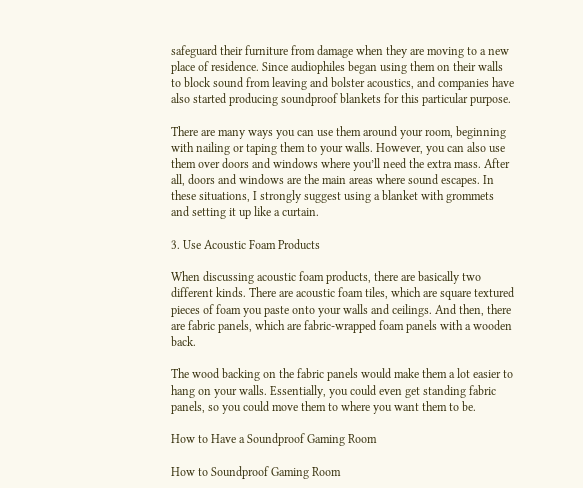safeguard their furniture from damage when they are moving to a new place of residence. Since audiophiles began using them on their walls to block sound from leaving and bolster acoustics, and companies have also started producing soundproof blankets for this particular purpose.

There are many ways you can use them around your room, beginning with nailing or taping them to your walls. However, you can also use them over doors and windows where you’ll need the extra mass. After all, doors and windows are the main areas where sound escapes. In these situations, I strongly suggest using a blanket with grommets and setting it up like a curtain.

3. Use Acoustic Foam Products

When discussing acoustic foam products, there are basically two different kinds. There are acoustic foam tiles, which are square textured pieces of foam you paste onto your walls and ceilings. And then, there are fabric panels, which are fabric-wrapped foam panels with a wooden back.

The wood backing on the fabric panels would make them a lot easier to hang on your walls. Essentially, you could even get standing fabric panels, so you could move them to where you want them to be.

How to Have a Soundproof Gaming Room

How to Soundproof Gaming Room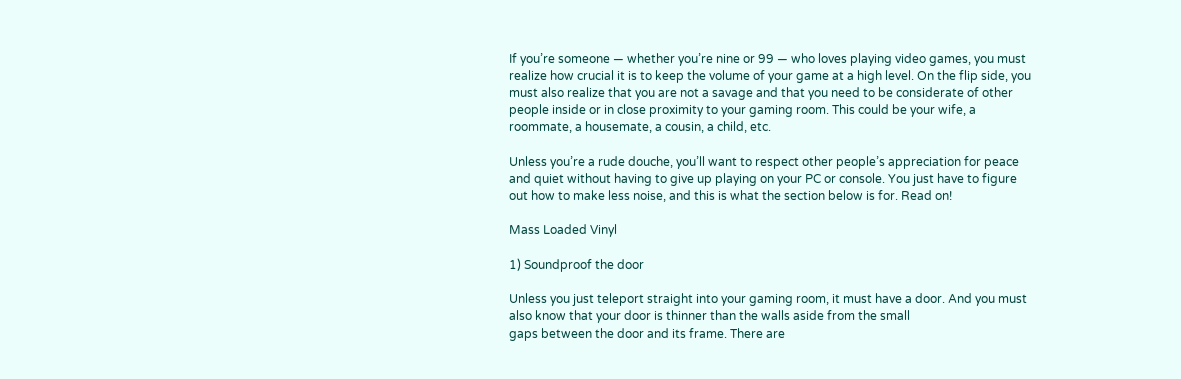If you’re someone — whether you’re nine or 99 — who loves playing video games, you must realize how crucial it is to keep the volume of your game at a high level. On the flip side, you must also realize that you are not a savage and that you need to be considerate of other people inside or in close proximity to your gaming room. This could be your wife, a roommate, a housemate, a cousin, a child, etc.

Unless you’re a rude douche, you’ll want to respect other people’s appreciation for peace and quiet without having to give up playing on your PC or console. You just have to figure out how to make less noise, and this is what the section below is for. Read on!

Mass Loaded Vinyl

1) Soundproof the door

Unless you just teleport straight into your gaming room, it must have a door. And you must also know that your door is thinner than the walls aside from the small
gaps between the door and its frame. There are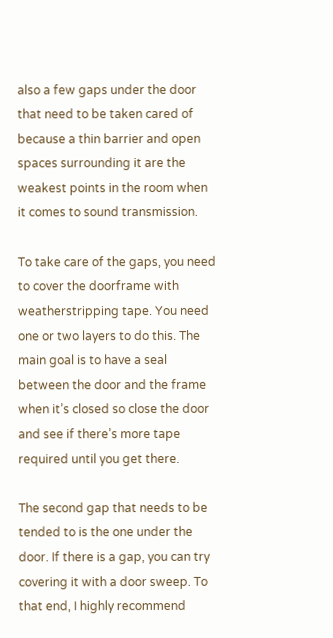also a few gaps under the door that need to be taken cared of because a thin barrier and open spaces surrounding it are the weakest points in the room when it comes to sound transmission.

To take care of the gaps, you need to cover the doorframe with weatherstripping tape. You need one or two layers to do this. The main goal is to have a seal between the door and the frame when it’s closed so close the door and see if there’s more tape required until you get there.

The second gap that needs to be tended to is the one under the door. If there is a gap, you can try covering it with a door sweep. To that end, I highly recommend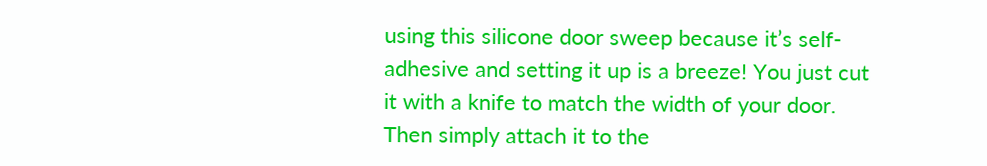using this silicone door sweep because it’s self-adhesive and setting it up is a breeze! You just cut it with a knife to match the width of your door. Then simply attach it to the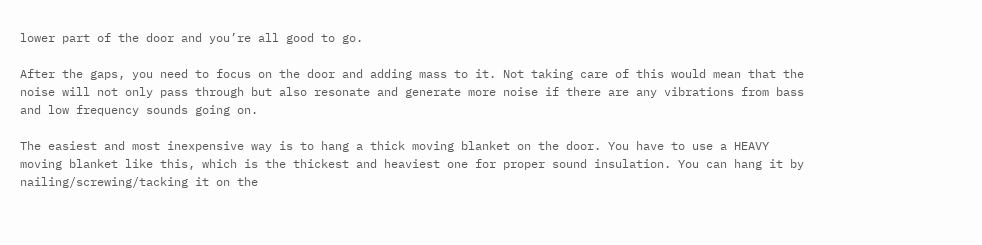lower part of the door and you’re all good to go.

After the gaps, you need to focus on the door and adding mass to it. Not taking care of this would mean that the noise will not only pass through but also resonate and generate more noise if there are any vibrations from bass and low frequency sounds going on.

The easiest and most inexpensive way is to hang a thick moving blanket on the door. You have to use a HEAVY moving blanket like this, which is the thickest and heaviest one for proper sound insulation. You can hang it by nailing/screwing/tacking it on the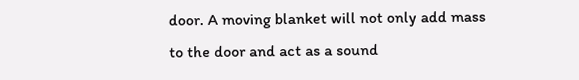door. A moving blanket will not only add mass to the door and act as a sound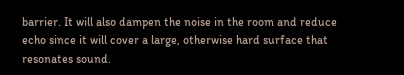barrier. It will also dampen the noise in the room and reduce echo since it will cover a large, otherwise hard surface that resonates sound.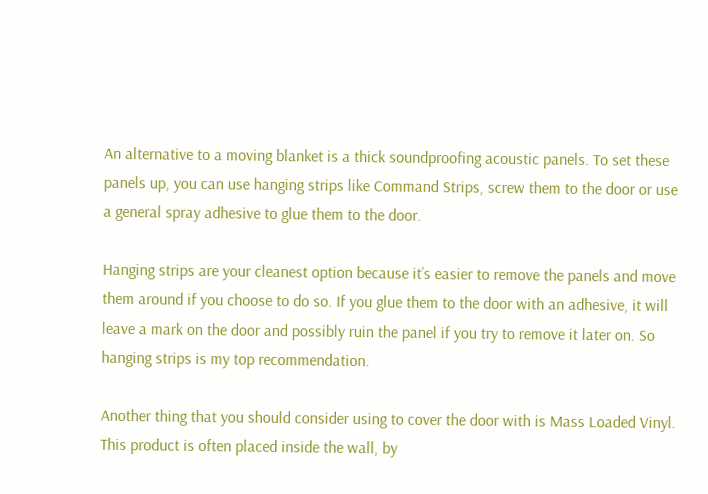An alternative to a moving blanket is a thick soundproofing acoustic panels. To set these panels up, you can use hanging strips like Command Strips, screw them to the door or use a general spray adhesive to glue them to the door.

Hanging strips are your cleanest option because it’s easier to remove the panels and move them around if you choose to do so. If you glue them to the door with an adhesive, it will leave a mark on the door and possibly ruin the panel if you try to remove it later on. So hanging strips is my top recommendation.

Another thing that you should consider using to cover the door with is Mass Loaded Vinyl. This product is often placed inside the wall, by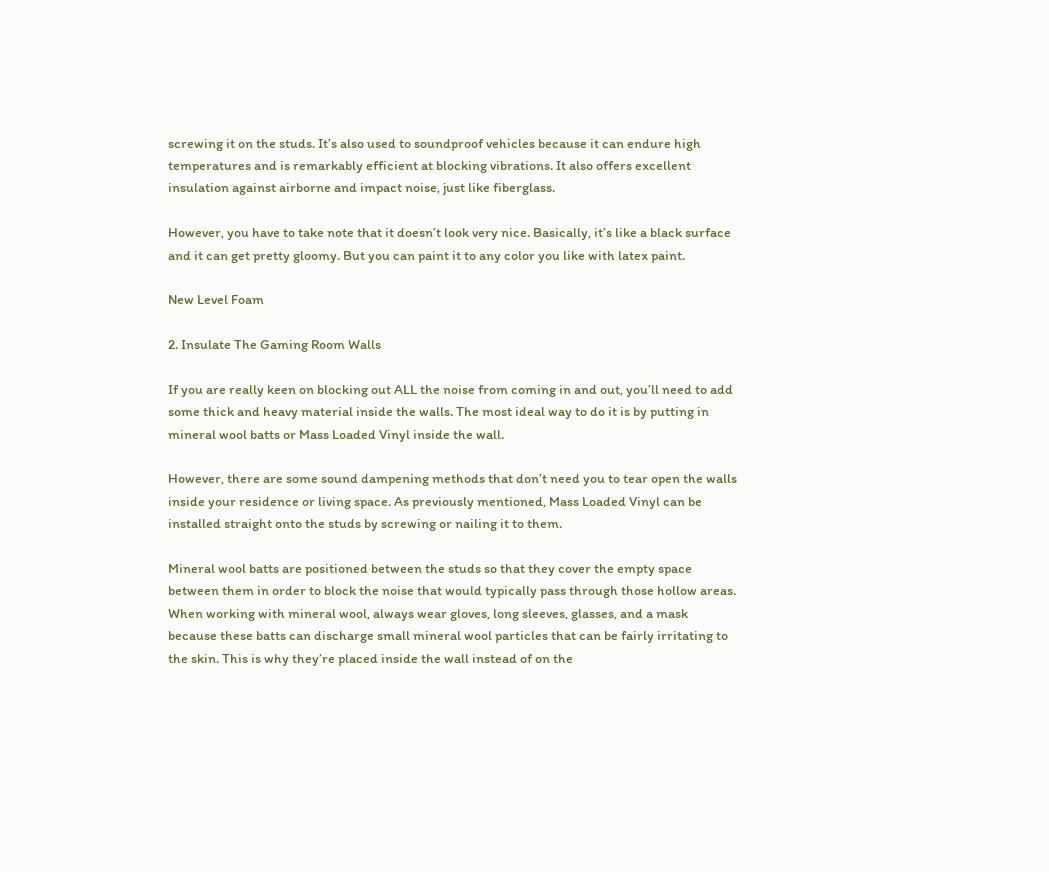screwing it on the studs. It’s also used to soundproof vehicles because it can endure high temperatures and is remarkably efficient at blocking vibrations. It also offers excellent insulation against airborne and impact noise, just like fiberglass.

However, you have to take note that it doesn’t look very nice. Basically, it’s like a black surface and it can get pretty gloomy. But you can paint it to any color you like with latex paint.

New Level Foam

2. Insulate The Gaming Room Walls

If you are really keen on blocking out ALL the noise from coming in and out, you’ll need to add some thick and heavy material inside the walls. The most ideal way to do it is by putting in mineral wool batts or Mass Loaded Vinyl inside the wall.

However, there are some sound dampening methods that don’t need you to tear open the walls inside your residence or living space. As previously mentioned, Mass Loaded Vinyl can be installed straight onto the studs by screwing or nailing it to them.

Mineral wool batts are positioned between the studs so that they cover the empty space between them in order to block the noise that would typically pass through those hollow areas. When working with mineral wool, always wear gloves, long sleeves, glasses, and a mask because these batts can discharge small mineral wool particles that can be fairly irritating to the skin. This is why they’re placed inside the wall instead of on the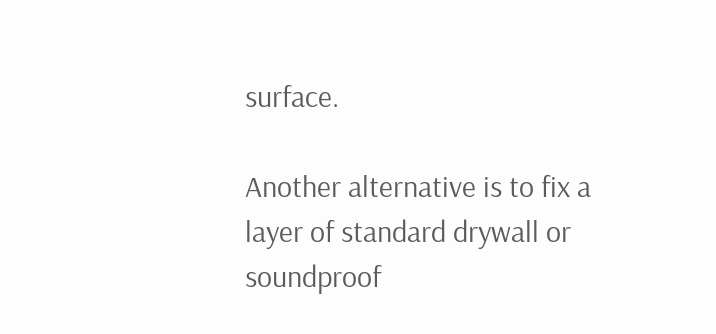surface.

Another alternative is to fix a layer of standard drywall or soundproof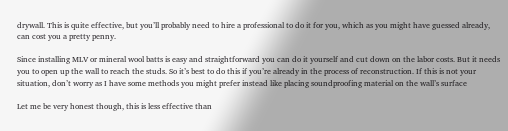drywall. This is quite effective, but you’ll probably need to hire a professional to do it for you, which as you might have guessed already, can cost you a pretty penny.

Since installing MLV or mineral wool batts is easy and straightforward you can do it yourself and cut down on the labor costs. But it needs you to open up the wall to reach the studs. So it’s best to do this if you’re already in the process of reconstruction. If this is not your situation, don’t worry as I have some methods you might prefer instead like placing soundproofing material on the wall’s surface

Let me be very honest though, this is less effective than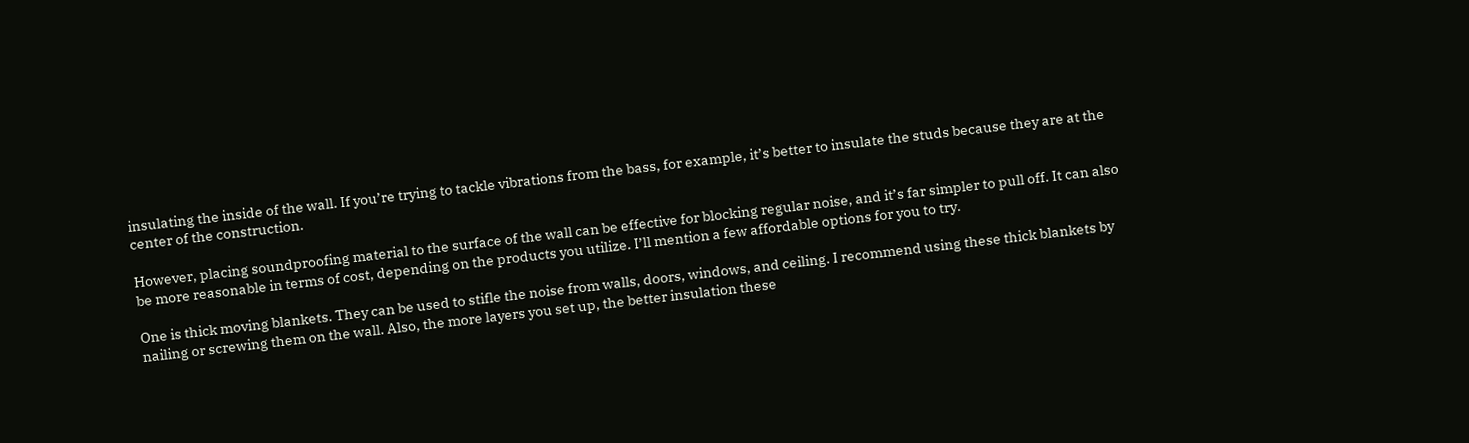insulating the inside of the wall. If you’re trying to tackle vibrations from the bass, for example, it’s better to insulate the studs because they are at the center of the construction.

However, placing soundproofing material to the surface of the wall can be effective for blocking regular noise, and it’s far simpler to pull off. It can also be more reasonable in terms of cost, depending on the products you utilize. I’ll mention a few affordable options for you to try.

One is thick moving blankets. They can be used to stifle the noise from walls, doors, windows, and ceiling. I recommend using these thick blankets by nailing or screwing them on the wall. Also, the more layers you set up, the better insulation these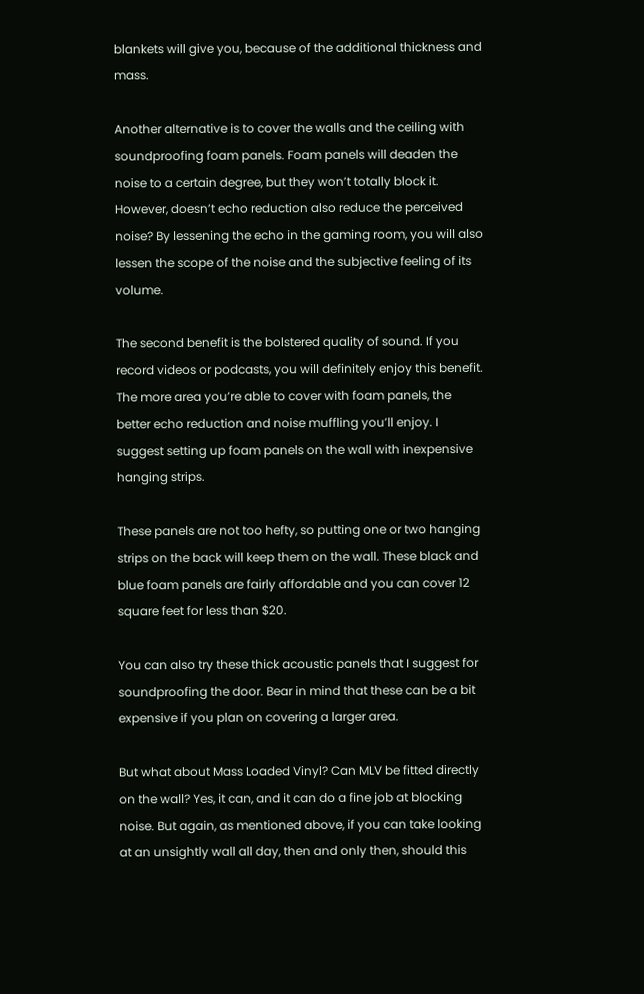blankets will give you, because of the additional thickness and mass.

Another alternative is to cover the walls and the ceiling with soundproofing foam panels. Foam panels will deaden the noise to a certain degree, but they won’t totally block it. However, doesn’t echo reduction also reduce the perceived noise? By lessening the echo in the gaming room, you will also lessen the scope of the noise and the subjective feeling of its volume.

The second benefit is the bolstered quality of sound. If you record videos or podcasts, you will definitely enjoy this benefit. The more area you’re able to cover with foam panels, the better echo reduction and noise muffling you’ll enjoy. I suggest setting up foam panels on the wall with inexpensive hanging strips.

These panels are not too hefty, so putting one or two hanging strips on the back will keep them on the wall. These black and blue foam panels are fairly affordable and you can cover 12 square feet for less than $20.

You can also try these thick acoustic panels that I suggest for soundproofing the door. Bear in mind that these can be a bit expensive if you plan on covering a larger area.

But what about Mass Loaded Vinyl? Can MLV be fitted directly on the wall? Yes, it can, and it can do a fine job at blocking noise. But again, as mentioned above, if you can take looking at an unsightly wall all day, then and only then, should this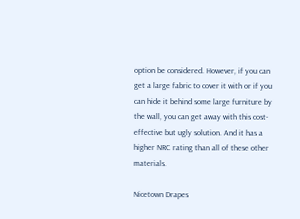option be considered. However, if you can get a large fabric to cover it with or if you can hide it behind some large furniture by the wall, you can get away with this cost-effective but ugly solution. And it has a higher NRC rating than all of these other materials.

Nicetown Drapes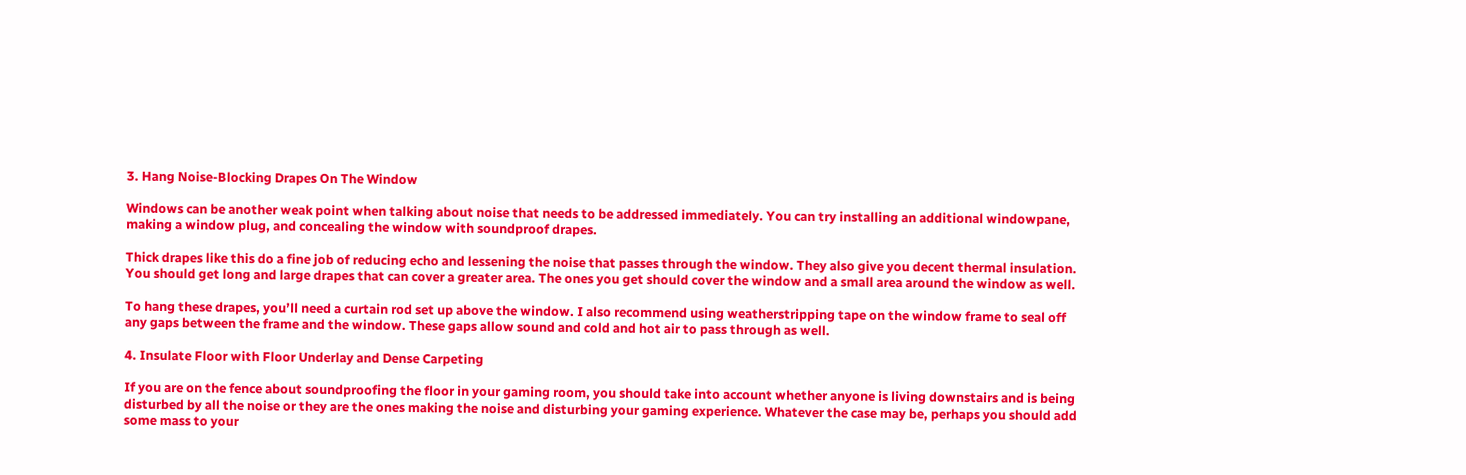3. Hang Noise-Blocking Drapes On The Window

Windows can be another weak point when talking about noise that needs to be addressed immediately. You can try installing an additional windowpane, making a window plug, and concealing the window with soundproof drapes.

Thick drapes like this do a fine job of reducing echo and lessening the noise that passes through the window. They also give you decent thermal insulation. You should get long and large drapes that can cover a greater area. The ones you get should cover the window and a small area around the window as well.

To hang these drapes, you’ll need a curtain rod set up above the window. I also recommend using weatherstripping tape on the window frame to seal off any gaps between the frame and the window. These gaps allow sound and cold and hot air to pass through as well.

4. Insulate Floor with Floor Underlay and Dense Carpeting

If you are on the fence about soundproofing the floor in your gaming room, you should take into account whether anyone is living downstairs and is being disturbed by all the noise or they are the ones making the noise and disturbing your gaming experience. Whatever the case may be, perhaps you should add some mass to your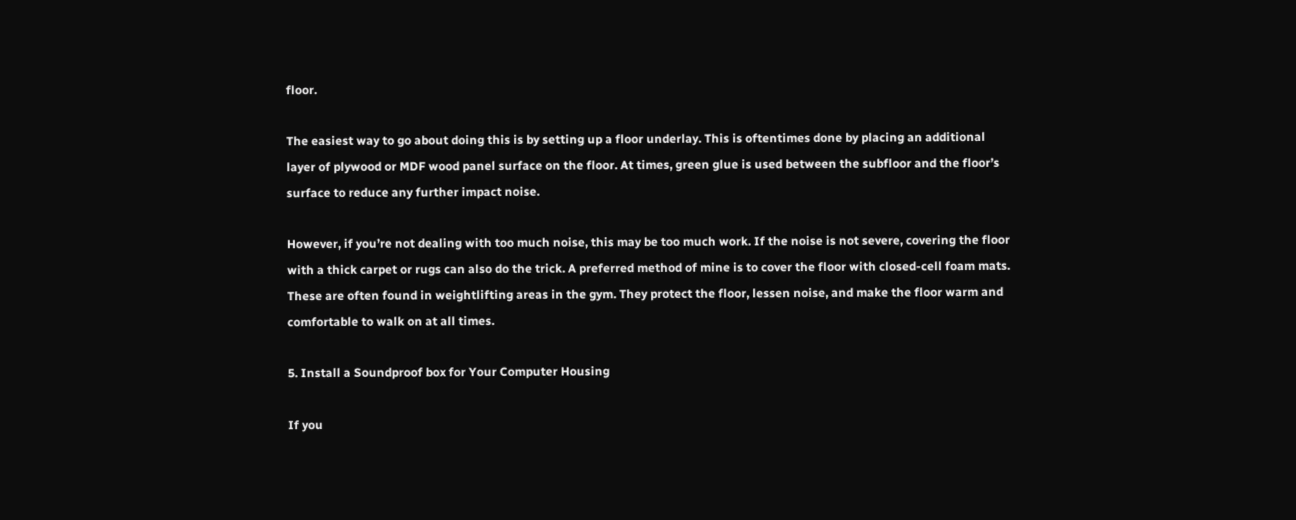floor.

The easiest way to go about doing this is by setting up a floor underlay. This is oftentimes done by placing an additional layer of plywood or MDF wood panel surface on the floor. At times, green glue is used between the subfloor and the floor’s surface to reduce any further impact noise.

However, if you’re not dealing with too much noise, this may be too much work. If the noise is not severe, covering the floor with a thick carpet or rugs can also do the trick. A preferred method of mine is to cover the floor with closed-cell foam mats. These are often found in weightlifting areas in the gym. They protect the floor, lessen noise, and make the floor warm and comfortable to walk on at all times.

5. Install a Soundproof box for Your Computer Housing

If you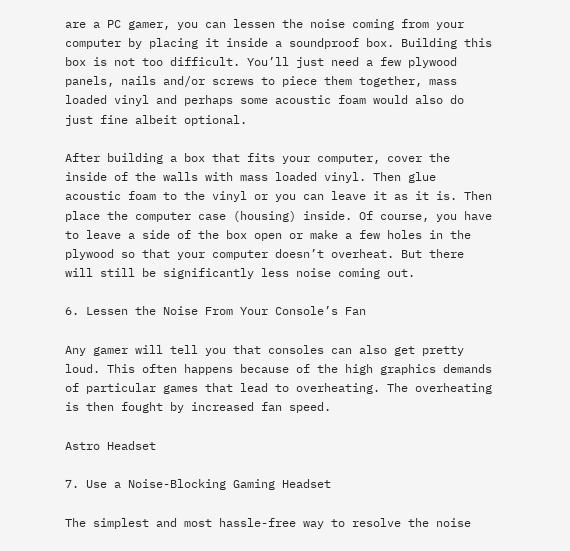are a PC gamer, you can lessen the noise coming from your computer by placing it inside a soundproof box. Building this box is not too difficult. You’ll just need a few plywood panels, nails and/or screws to piece them together, mass loaded vinyl and perhaps some acoustic foam would also do just fine albeit optional.

After building a box that fits your computer, cover the inside of the walls with mass loaded vinyl. Then glue acoustic foam to the vinyl or you can leave it as it is. Then place the computer case (housing) inside. Of course, you have to leave a side of the box open or make a few holes in the plywood so that your computer doesn’t overheat. But there will still be significantly less noise coming out.

6. Lessen the Noise From Your Console’s Fan

Any gamer will tell you that consoles can also get pretty loud. This often happens because of the high graphics demands of particular games that lead to overheating. The overheating is then fought by increased fan speed.

Astro Headset

7. Use a Noise-Blocking Gaming Headset

The simplest and most hassle-free way to resolve the noise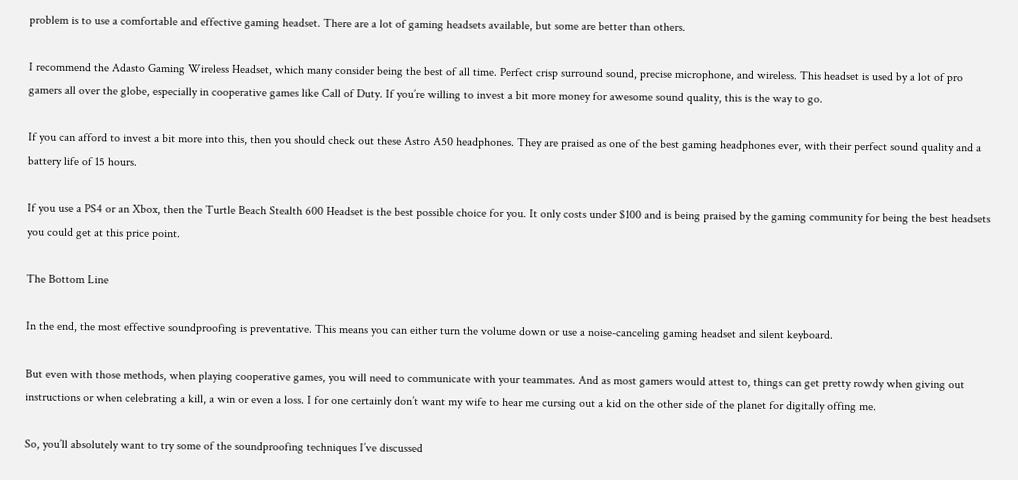problem is to use a comfortable and effective gaming headset. There are a lot of gaming headsets available, but some are better than others.

I recommend the Adasto Gaming Wireless Headset, which many consider being the best of all time. Perfect crisp surround sound, precise microphone, and wireless. This headset is used by a lot of pro gamers all over the globe, especially in cooperative games like Call of Duty. If you’re willing to invest a bit more money for awesome sound quality, this is the way to go.

If you can afford to invest a bit more into this, then you should check out these Astro A50 headphones. They are praised as one of the best gaming headphones ever, with their perfect sound quality and a battery life of 15 hours.

If you use a PS4 or an Xbox, then the Turtle Beach Stealth 600 Headset is the best possible choice for you. It only costs under $100 and is being praised by the gaming community for being the best headsets you could get at this price point.

The Bottom Line

In the end, the most effective soundproofing is preventative. This means you can either turn the volume down or use a noise-canceling gaming headset and silent keyboard.

But even with those methods, when playing cooperative games, you will need to communicate with your teammates. And as most gamers would attest to, things can get pretty rowdy when giving out instructions or when celebrating a kill, a win or even a loss. I for one certainly don’t want my wife to hear me cursing out a kid on the other side of the planet for digitally offing me.

So, you’ll absolutely want to try some of the soundproofing techniques I’ve discussed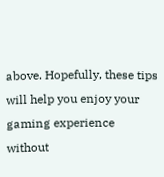above. Hopefully, these tips will help you enjoy your gaming experience without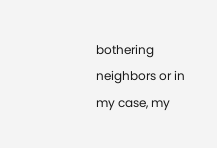bothering neighbors or in my case, my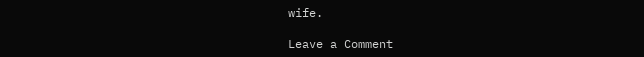wife.

Leave a Comment